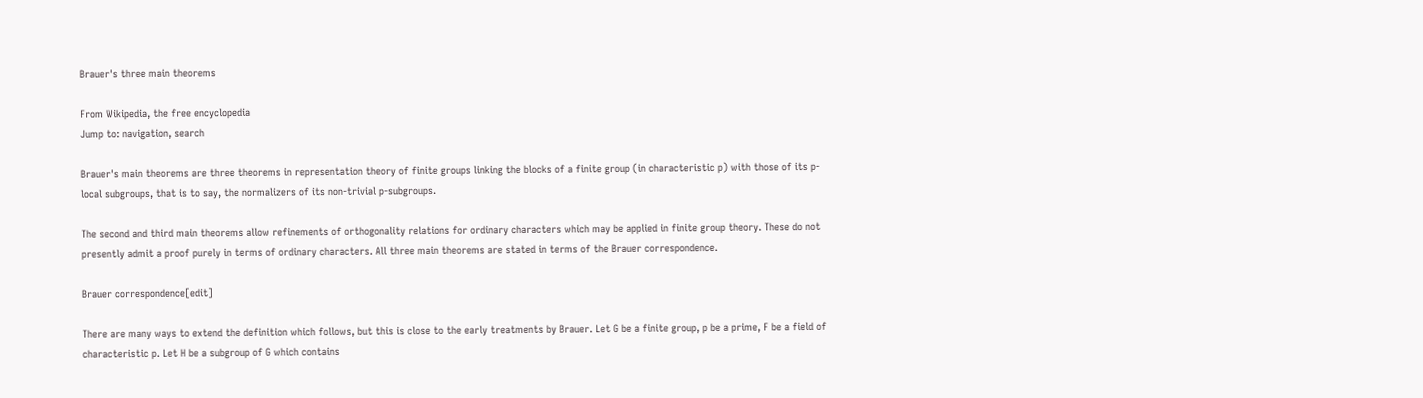Brauer's three main theorems

From Wikipedia, the free encyclopedia
Jump to: navigation, search

Brauer's main theorems are three theorems in representation theory of finite groups linking the blocks of a finite group (in characteristic p) with those of its p-local subgroups, that is to say, the normalizers of its non-trivial p-subgroups.

The second and third main theorems allow refinements of orthogonality relations for ordinary characters which may be applied in finite group theory. These do not presently admit a proof purely in terms of ordinary characters. All three main theorems are stated in terms of the Brauer correspondence.

Brauer correspondence[edit]

There are many ways to extend the definition which follows, but this is close to the early treatments by Brauer. Let G be a finite group, p be a prime, F be a field of characteristic p. Let H be a subgroup of G which contains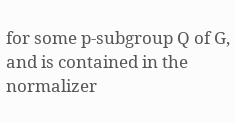for some p-subgroup Q of G, and is contained in the normalizer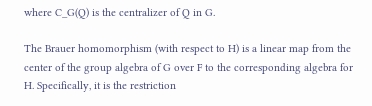where C_G(Q) is the centralizer of Q in G.

The Brauer homomorphism (with respect to H) is a linear map from the center of the group algebra of G over F to the corresponding algebra for H. Specifically, it is the restriction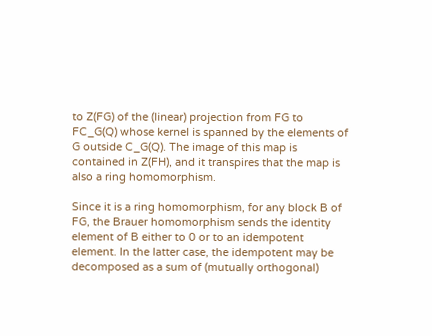to Z(FG) of the (linear) projection from FG to FC_G(Q) whose kernel is spanned by the elements of G outside C_G(Q). The image of this map is contained in Z(FH), and it transpires that the map is also a ring homomorphism.

Since it is a ring homomorphism, for any block B of FG, the Brauer homomorphism sends the identity element of B either to 0 or to an idempotent element. In the latter case, the idempotent may be decomposed as a sum of (mutually orthogonal)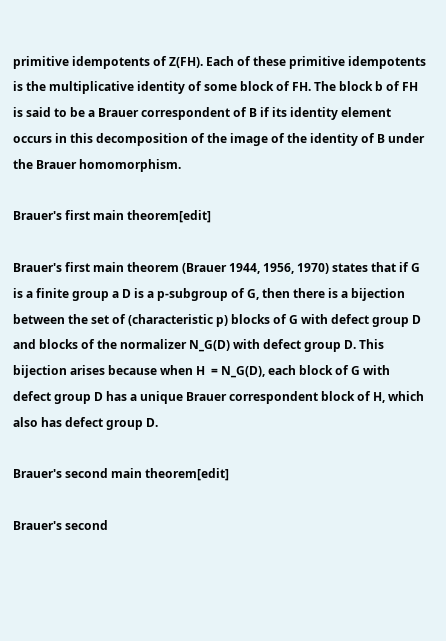primitive idempotents of Z(FH). Each of these primitive idempotents is the multiplicative identity of some block of FH. The block b of FH is said to be a Brauer correspondent of B if its identity element occurs in this decomposition of the image of the identity of B under the Brauer homomorphism.

Brauer's first main theorem[edit]

Brauer's first main theorem (Brauer 1944, 1956, 1970) states that if G is a finite group a D is a p-subgroup of G, then there is a bijection between the set of (characteristic p) blocks of G with defect group D and blocks of the normalizer N_G(D) with defect group D. This bijection arises because when H  = N_G(D), each block of G with defect group D has a unique Brauer correspondent block of H, which also has defect group D.

Brauer's second main theorem[edit]

Brauer's second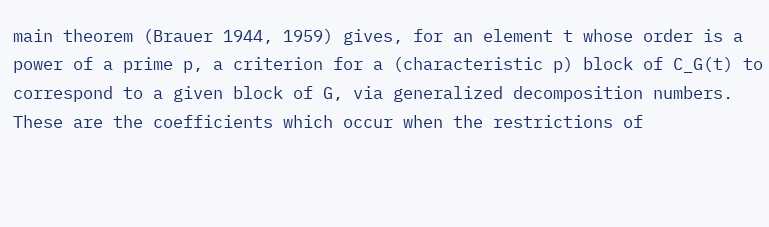main theorem (Brauer 1944, 1959) gives, for an element t whose order is a power of a prime p, a criterion for a (characteristic p) block of C_G(t) to correspond to a given block of G, via generalized decomposition numbers. These are the coefficients which occur when the restrictions of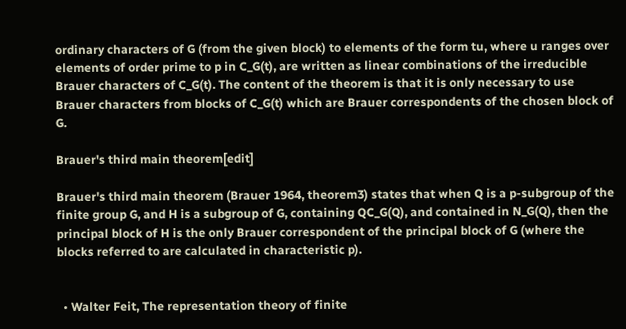ordinary characters of G (from the given block) to elements of the form tu, where u ranges over elements of order prime to p in C_G(t), are written as linear combinations of the irreducible Brauer characters of C_G(t). The content of the theorem is that it is only necessary to use Brauer characters from blocks of C_G(t) which are Brauer correspondents of the chosen block of G.

Brauer's third main theorem[edit]

Brauer's third main theorem (Brauer 1964, theorem3) states that when Q is a p-subgroup of the finite group G, and H is a subgroup of G, containing QC_G(Q), and contained in N_G(Q), then the principal block of H is the only Brauer correspondent of the principal block of G (where the blocks referred to are calculated in characteristic p).


  • Walter Feit, The representation theory of finite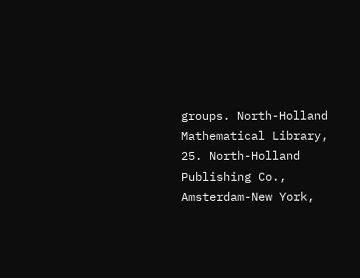groups. North-Holland Mathematical Library, 25. North-Holland Publishing Co., Amsterdam-New York,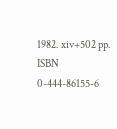1982. xiv+502 pp. ISBN 0-444-86155-6